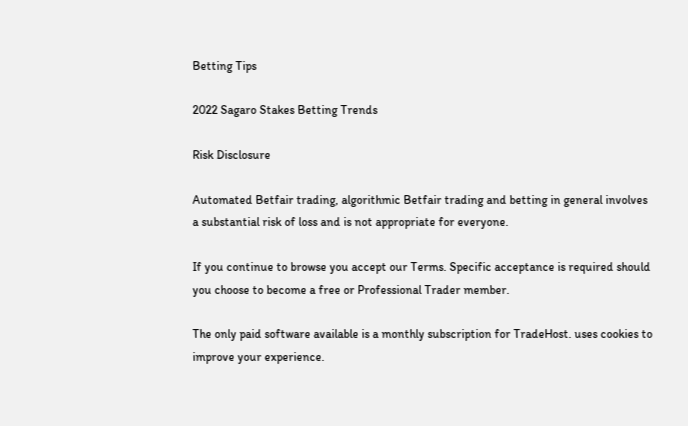Betting Tips

2022 Sagaro Stakes Betting Trends

Risk Disclosure

Automated Betfair trading, algorithmic Betfair trading and betting in general involves a substantial risk of loss and is not appropriate for everyone.

If you continue to browse you accept our Terms. Specific acceptance is required should you choose to become a free or Professional Trader member.

The only paid software available is a monthly subscription for TradeHost. uses cookies to improve your experience.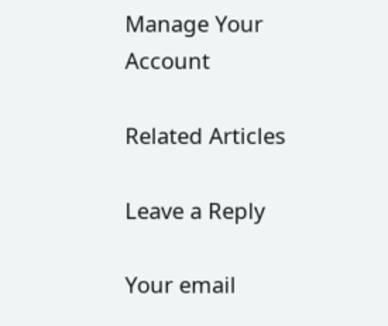Manage Your Account

Related Articles

Leave a Reply

Your email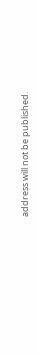address will not be published.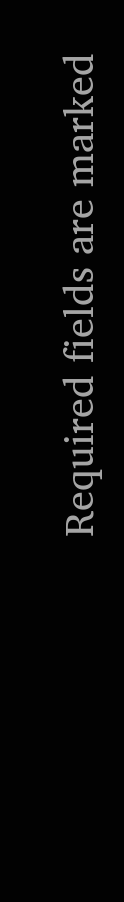Required fields are marked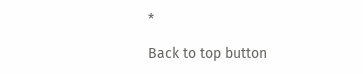*

Back to top button